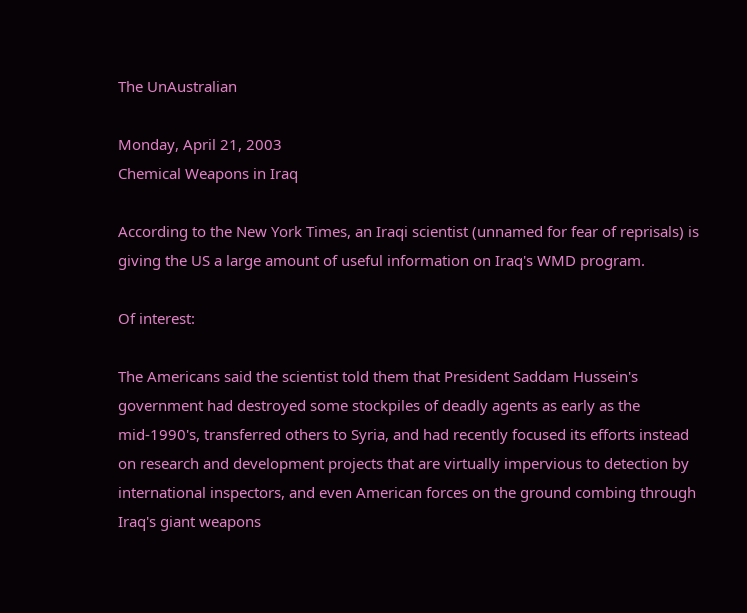The UnAustralian

Monday, April 21, 2003
Chemical Weapons in Iraq

According to the New York Times, an Iraqi scientist (unnamed for fear of reprisals) is giving the US a large amount of useful information on Iraq's WMD program.

Of interest:

The Americans said the scientist told them that President Saddam Hussein's government had destroyed some stockpiles of deadly agents as early as the mid-1990's, transferred others to Syria, and had recently focused its efforts instead on research and development projects that are virtually impervious to detection by international inspectors, and even American forces on the ground combing through Iraq's giant weapons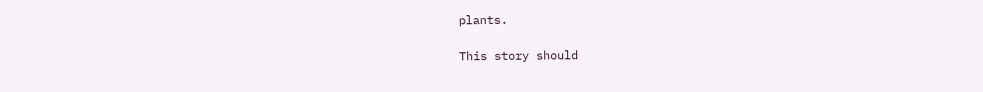plants.

This story should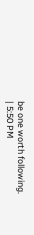be one worth following.
| 5:50 PM